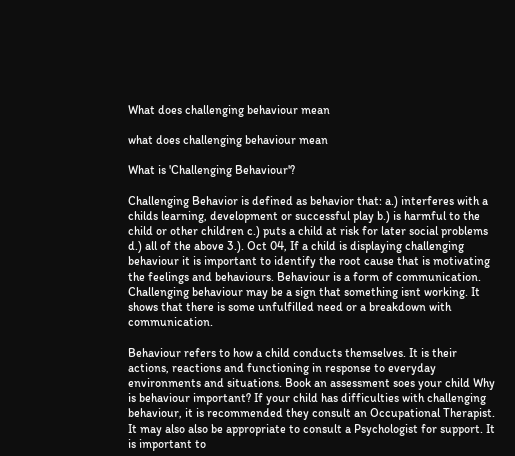What does challenging behaviour mean

what does challenging behaviour mean

What is 'Challenging Behaviour'?

Challenging Behavior is defined as behavior that: a.) interferes with a childs learning, development or successful play b.) is harmful to the child or other children c.) puts a child at risk for later social problems d.) all of the above 3.). Oct 04, If a child is displaying challenging behaviour it is important to identify the root cause that is motivating the feelings and behaviours. Behaviour is a form of communication. Challenging behaviour may be a sign that something isnt working. It shows that there is some unfulfilled need or a breakdown with communication.

Behaviour refers to how a child conducts themselves. It is their actions, reactions and functioning in response to everyday environments and situations. Book an assessment soes your child Why is behaviour important? If your child has difficulties with challenging behaviour, it is recommended they consult an Occupational Therapist. It may also also be appropriate to consult a Psychologist for support. It is important to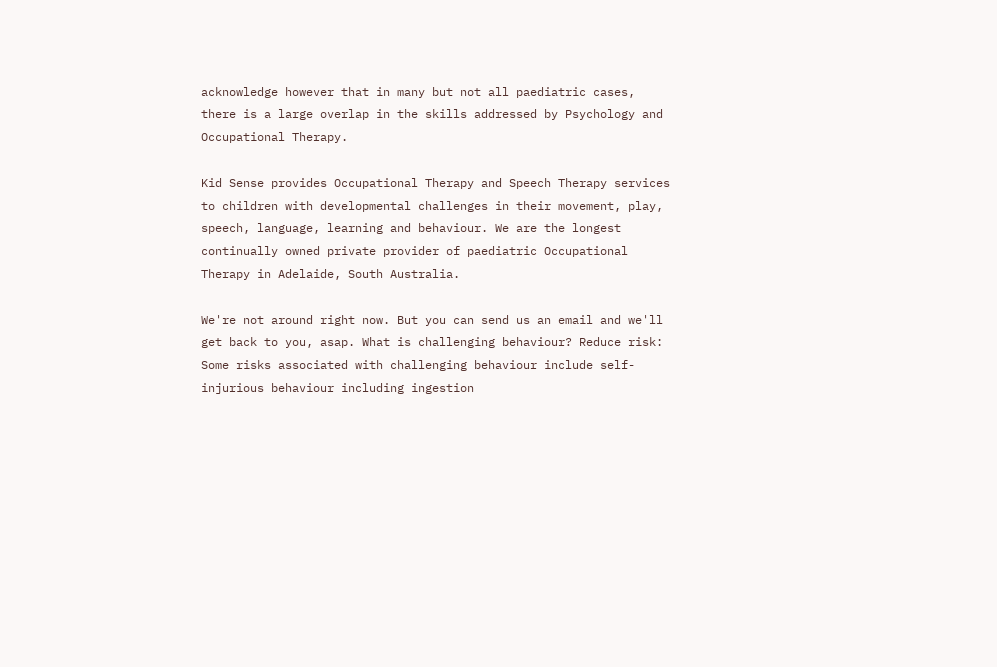acknowledge however that in many but not all paediatric cases, there is a large overlap in the skills addressed by Psychology and Occupational Therapy.

Kid Sense provides Occupational Therapy and Speech Therapy services to children with developmental challenges in their movement, play, speech, language, learning and behaviour. We are the longest continually owned private provider of paediatric Occupational Therapy in Adelaide, South Australia.

We're not around right now. But you can send us an email and we'll get back to you, asap. What is challenging behaviour? Reduce risk: Some risks associated with challenging behaviour include self-injurious behaviour including ingestion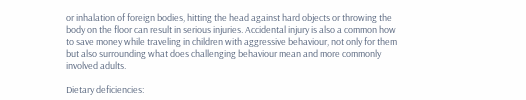or inhalation of foreign bodies, hitting the head against hard objects or throwing the body on the floor can result in serious injuries. Accidental injury is also a common how to save money while traveling in children with aggressive behaviour, not only for them but also surrounding what does challenging behaviour mean and more commonly involved adults.

Dietary deficiencies: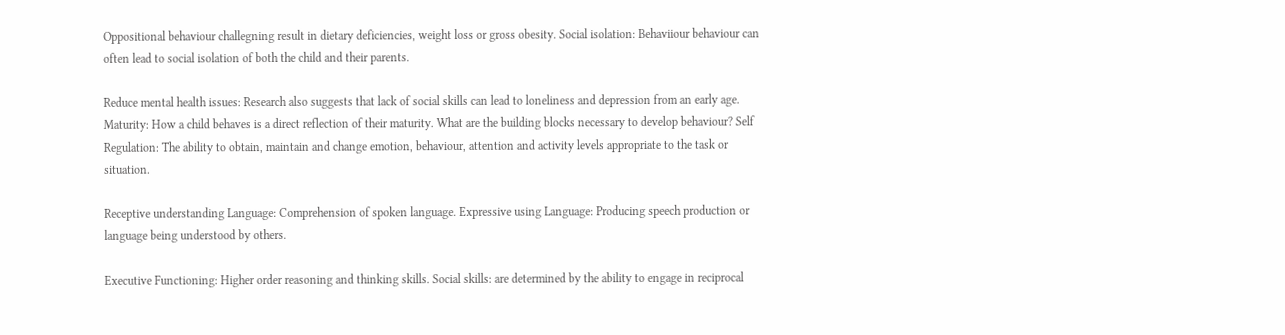Oppositional behaviour challegning result in dietary deficiencies, weight loss or gross obesity. Social isolation: Behaviiour behaviour can often lead to social isolation of both the child and their parents.

Reduce mental health issues: Research also suggests that lack of social skills can lead to loneliness and depression from an early age. Maturity: How a child behaves is a direct reflection of their maturity. What are the building blocks necessary to develop behaviour? Self Regulation: The ability to obtain, maintain and change emotion, behaviour, attention and activity levels appropriate to the task or situation.

Receptive understanding Language: Comprehension of spoken language. Expressive using Language: Producing speech production or language being understood by others.

Executive Functioning: Higher order reasoning and thinking skills. Social skills: are determined by the ability to engage in reciprocal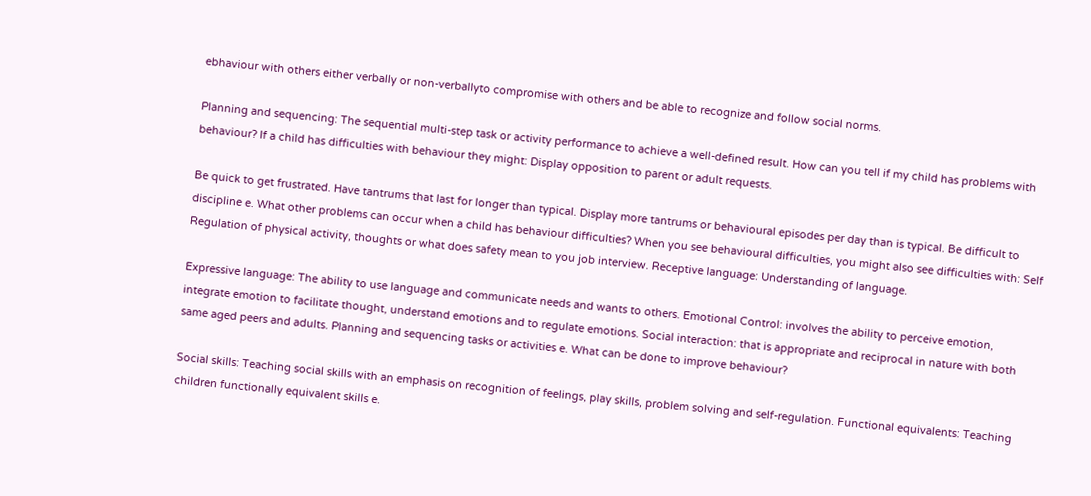ebhaviour with others either verbally or non-verballyto compromise with others and be able to recognize and follow social norms.

Planning and sequencing: The sequential multi-step task or activity performance to achieve a well-defined result. How can you tell if my child has problems with behaviour? If a child has difficulties with behaviour they might: Display opposition to parent or adult requests.

Be quick to get frustrated. Have tantrums that last for longer than typical. Display more tantrums or behavioural episodes per day than is typical. Be difficult to discipline e. What other problems can occur when a child has behaviour difficulties? When you see behavioural difficulties, you might also see difficulties with: Self Regulation of physical activity, thoughts or what does safety mean to you job interview. Receptive language: Understanding of language.

Expressive language: The ability to use language and communicate needs and wants to others. Emotional Control: involves the ability to perceive emotion, integrate emotion to facilitate thought, understand emotions and to regulate emotions. Social interaction: that is appropriate and reciprocal in nature with both same aged peers and adults. Planning and sequencing tasks or activities e. What can be done to improve behaviour?

Social skills: Teaching social skills with an emphasis on recognition of feelings, play skills, problem solving and self-regulation. Functional equivalents: Teaching children functionally equivalent skills e.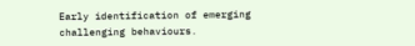Early identification of emerging challenging behaviours.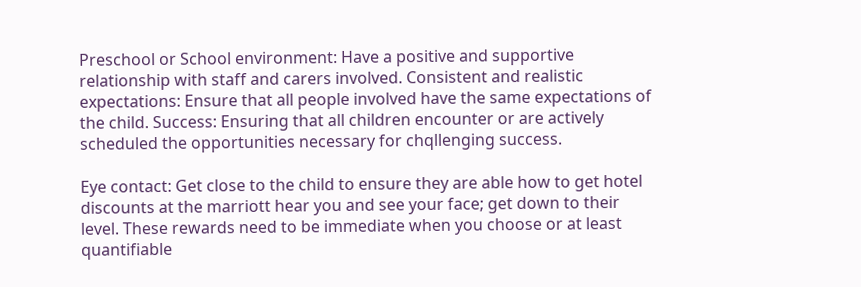Preschool or School environment: Have a positive and supportive relationship with staff and carers involved. Consistent and realistic expectations: Ensure that all people involved have the same expectations of the child. Success: Ensuring that all children encounter or are actively scheduled the opportunities necessary for chqllenging success.

Eye contact: Get close to the child to ensure they are able how to get hotel discounts at the marriott hear you and see your face; get down to their level. These rewards need to be immediate when you choose or at least quantifiable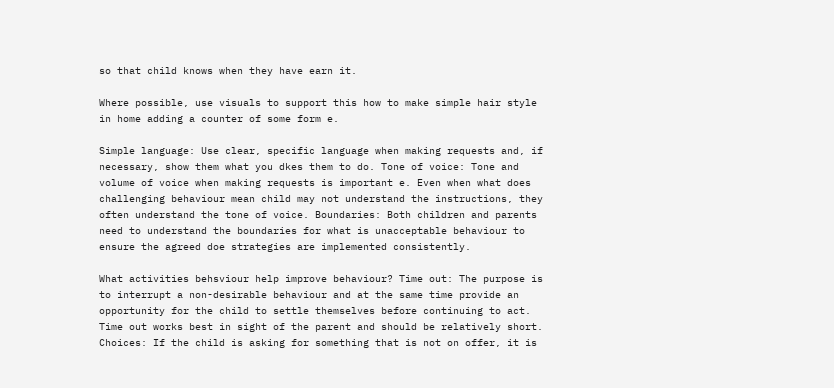so that child knows when they have earn it.

Where possible, use visuals to support this how to make simple hair style in home adding a counter of some form e.

Simple language: Use clear, specific language when making requests and, if necessary, show them what you dkes them to do. Tone of voice: Tone and volume of voice when making requests is important e. Even when what does challenging behaviour mean child may not understand the instructions, they often understand the tone of voice. Boundaries: Both children and parents need to understand the boundaries for what is unacceptable behaviour to ensure the agreed doe strategies are implemented consistently.

What activities behsviour help improve behaviour? Time out: The purpose is to interrupt a non-desirable behaviour and at the same time provide an opportunity for the child to settle themselves before continuing to act. Time out works best in sight of the parent and should be relatively short. Choices: If the child is asking for something that is not on offer, it is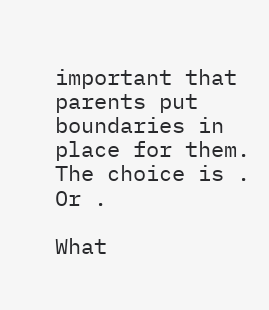important that parents put boundaries in place for them. The choice is . Or .

What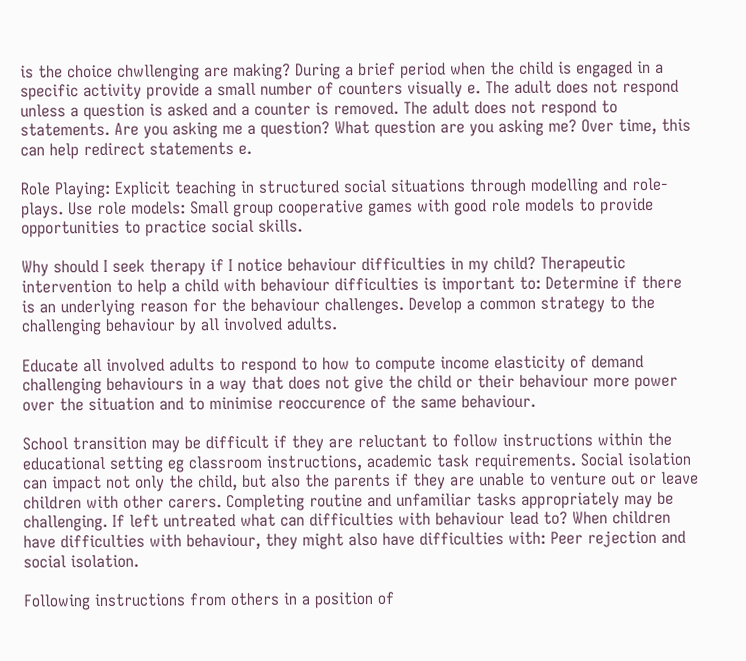is the choice chwllenging are making? During a brief period when the child is engaged in a specific activity provide a small number of counters visually e. The adult does not respond unless a question is asked and a counter is removed. The adult does not respond to statements. Are you asking me a question? What question are you asking me? Over time, this can help redirect statements e.

Role Playing: Explicit teaching in structured social situations through modelling and role-plays. Use role models: Small group cooperative games with good role models to provide opportunities to practice social skills.

Why should I seek therapy if I notice behaviour difficulties in my child? Therapeutic intervention to help a child with behaviour difficulties is important to: Determine if there is an underlying reason for the behaviour challenges. Develop a common strategy to the challenging behaviour by all involved adults.

Educate all involved adults to respond to how to compute income elasticity of demand challenging behaviours in a way that does not give the child or their behaviour more power over the situation and to minimise reoccurence of the same behaviour.

School transition may be difficult if they are reluctant to follow instructions within the educational setting eg classroom instructions, academic task requirements. Social isolation can impact not only the child, but also the parents if they are unable to venture out or leave children with other carers. Completing routine and unfamiliar tasks appropriately may be challenging. If left untreated what can difficulties with behaviour lead to? When children have difficulties with behaviour, they might also have difficulties with: Peer rejection and social isolation.

Following instructions from others in a position of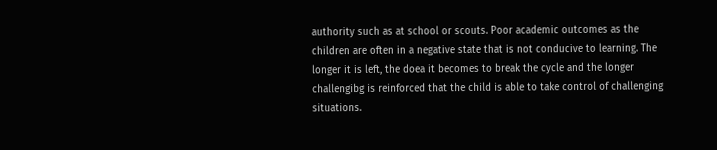authority such as at school or scouts. Poor academic outcomes as the children are often in a negative state that is not conducive to learning. The longer it is left, the doea it becomes to break the cycle and the longer challengibg is reinforced that the child is able to take control of challenging situations.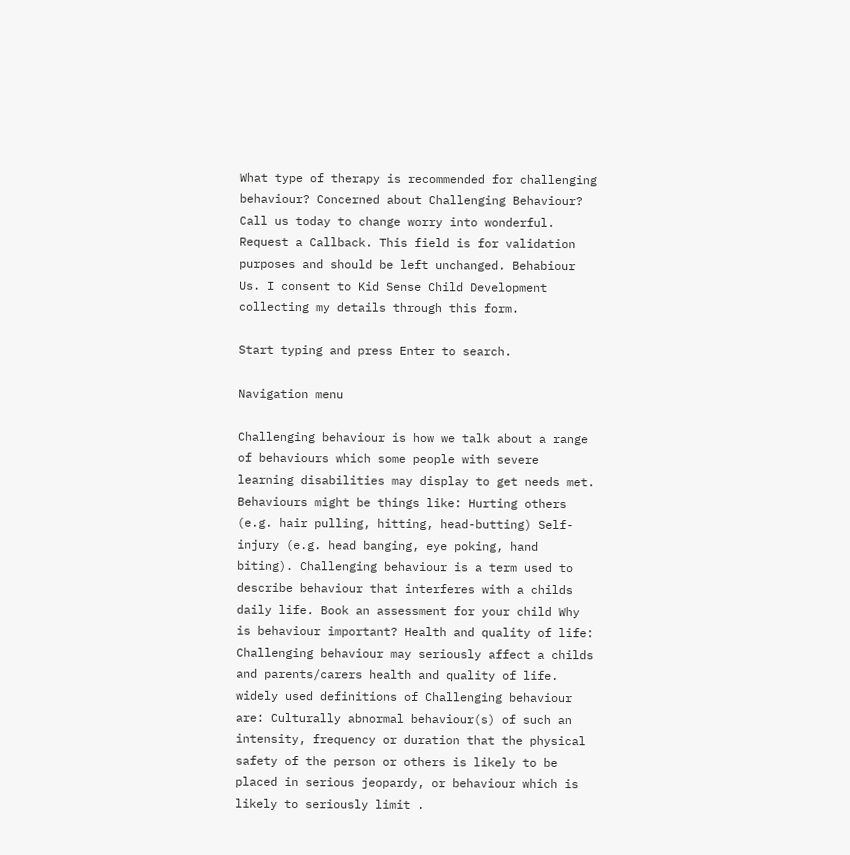What type of therapy is recommended for challenging behaviour? Concerned about Challenging Behaviour? Call us today to change worry into wonderful. Request a Callback. This field is for validation purposes and should be left unchanged. Behabiour Us. I consent to Kid Sense Child Development collecting my details through this form.

Start typing and press Enter to search.

Navigation menu

Challenging behaviour is how we talk about a range of behaviours which some people with severe learning disabilities may display to get needs met. Behaviours might be things like: Hurting others (e.g. hair pulling, hitting, head-butting) Self-injury (e.g. head banging, eye poking, hand biting). Challenging behaviour is a term used to describe behaviour that interferes with a childs daily life. Book an assessment for your child Why is behaviour important? Health and quality of life: Challenging behaviour may seriously affect a childs and parents/carers health and quality of life. widely used definitions of Challenging behaviour are: Culturally abnormal behaviour(s) of such an intensity, frequency or duration that the physical safety of the person or others is likely to be placed in serious jeopardy, or behaviour which is likely to seriously limit .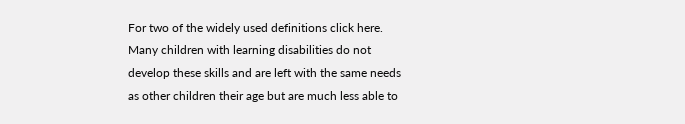For two of the widely used definitions click here. Many children with learning disabilities do not develop these skills and are left with the same needs as other children their age but are much less able to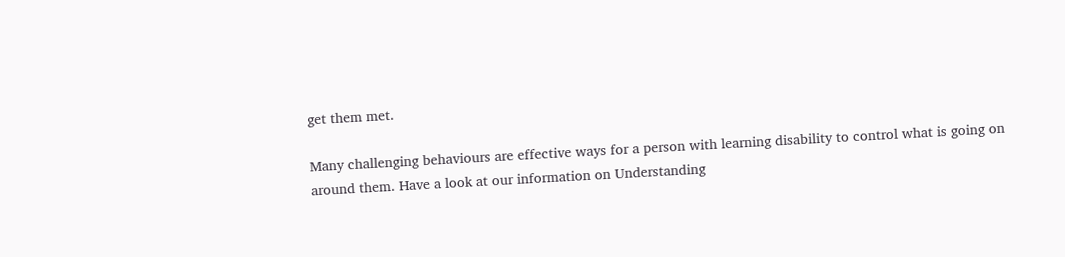get them met.

Many challenging behaviours are effective ways for a person with learning disability to control what is going on around them. Have a look at our information on Understanding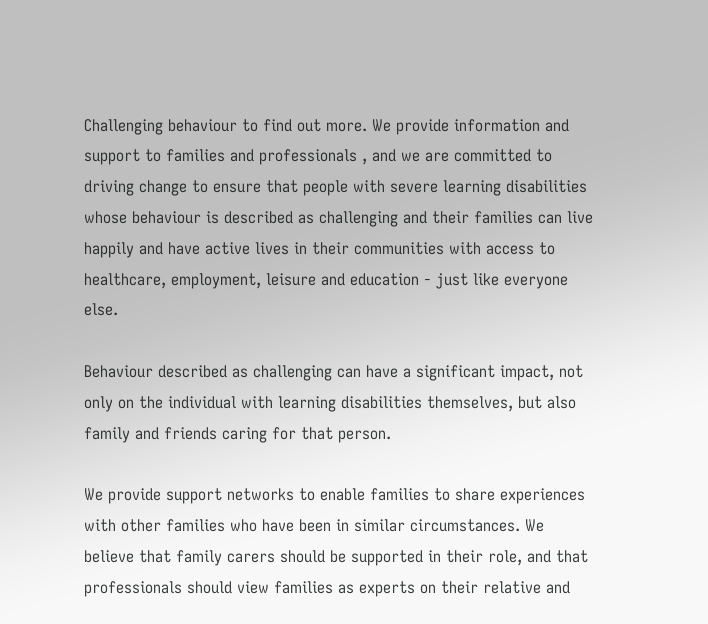Challenging behaviour to find out more. We provide information and support to families and professionals , and we are committed to driving change to ensure that people with severe learning disabilities whose behaviour is described as challenging and their families can live happily and have active lives in their communities with access to healthcare, employment, leisure and education - just like everyone else.

Behaviour described as challenging can have a significant impact, not only on the individual with learning disabilities themselves, but also family and friends caring for that person.

We provide support networks to enable families to share experiences with other families who have been in similar circumstances. We believe that family carers should be supported in their role, and that professionals should view families as experts on their relative and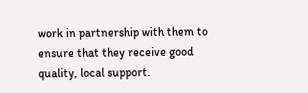work in partnership with them to ensure that they receive good quality, local support.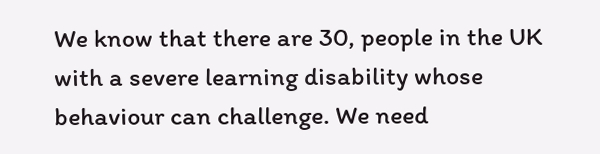We know that there are 30, people in the UK with a severe learning disability whose behaviour can challenge. We need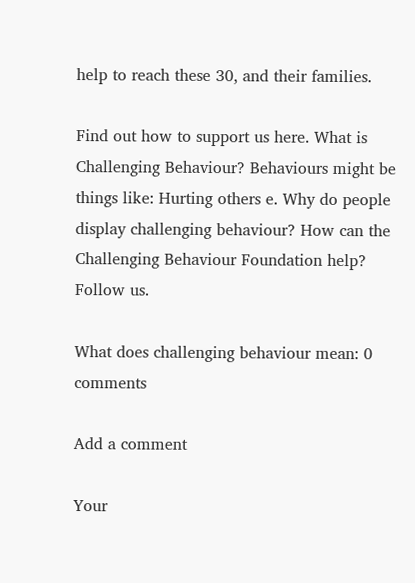help to reach these 30, and their families.

Find out how to support us here. What is Challenging Behaviour? Behaviours might be things like: Hurting others e. Why do people display challenging behaviour? How can the Challenging Behaviour Foundation help? Follow us.

What does challenging behaviour mean: 0 comments

Add a comment

Your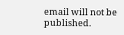email will not be published.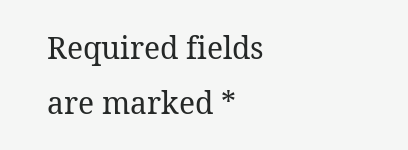Required fields are marked *